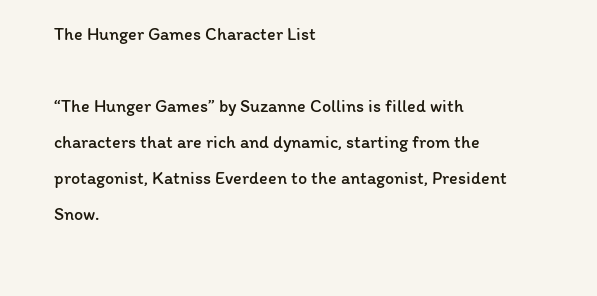The Hunger Games Character List

“The Hunger Games” by Suzanne Collins is filled with characters that are rich and dynamic, starting from the protagonist, Katniss Everdeen to the antagonist, President Snow.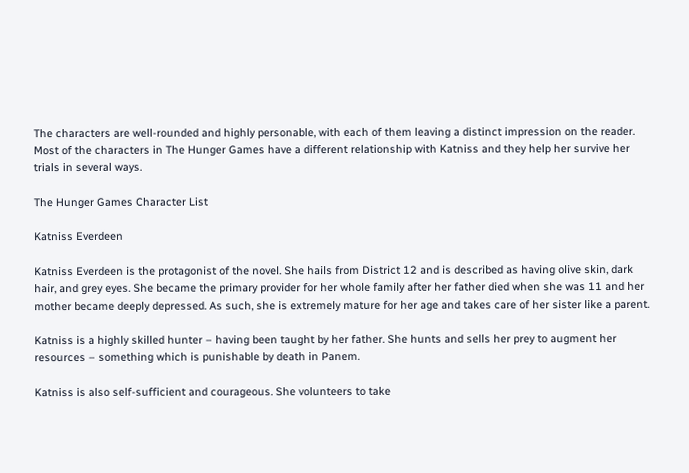The characters are well-rounded and highly personable, with each of them leaving a distinct impression on the reader. Most of the characters in The Hunger Games have a different relationship with Katniss and they help her survive her trials in several ways.

The Hunger Games Character List

Katniss Everdeen

Katniss Everdeen is the protagonist of the novel. She hails from District 12 and is described as having olive skin, dark hair, and grey eyes. She became the primary provider for her whole family after her father died when she was 11 and her mother became deeply depressed. As such, she is extremely mature for her age and takes care of her sister like a parent.

Katniss is a highly skilled hunter – having been taught by her father. She hunts and sells her prey to augment her resources – something which is punishable by death in Panem.

Katniss is also self-sufficient and courageous. She volunteers to take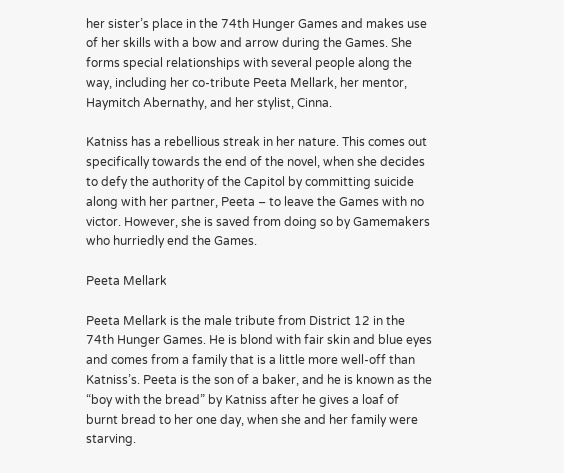her sister’s place in the 74th Hunger Games and makes use of her skills with a bow and arrow during the Games. She forms special relationships with several people along the way, including her co-tribute Peeta Mellark, her mentor, Haymitch Abernathy, and her stylist, Cinna.

Katniss has a rebellious streak in her nature. This comes out specifically towards the end of the novel, when she decides to defy the authority of the Capitol by committing suicide along with her partner, Peeta – to leave the Games with no victor. However, she is saved from doing so by Gamemakers who hurriedly end the Games.

Peeta Mellark

Peeta Mellark is the male tribute from District 12 in the 74th Hunger Games. He is blond with fair skin and blue eyes and comes from a family that is a little more well-off than Katniss’s. Peeta is the son of a baker, and he is known as the “boy with the bread” by Katniss after he gives a loaf of burnt bread to her one day, when she and her family were starving.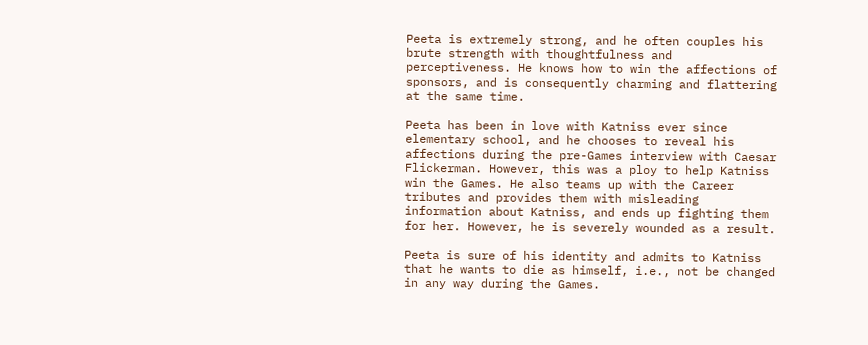Peeta is extremely strong, and he often couples his brute strength with thoughtfulness and perceptiveness. He knows how to win the affections of sponsors, and is consequently charming and flattering at the same time.

Peeta has been in love with Katniss ever since elementary school, and he chooses to reveal his affections during the pre-Games interview with Caesar Flickerman. However, this was a ploy to help Katniss win the Games. He also teams up with the Career tributes and provides them with misleading information about Katniss, and ends up fighting them for her. However, he is severely wounded as a result.

Peeta is sure of his identity and admits to Katniss that he wants to die as himself, i.e., not be changed in any way during the Games.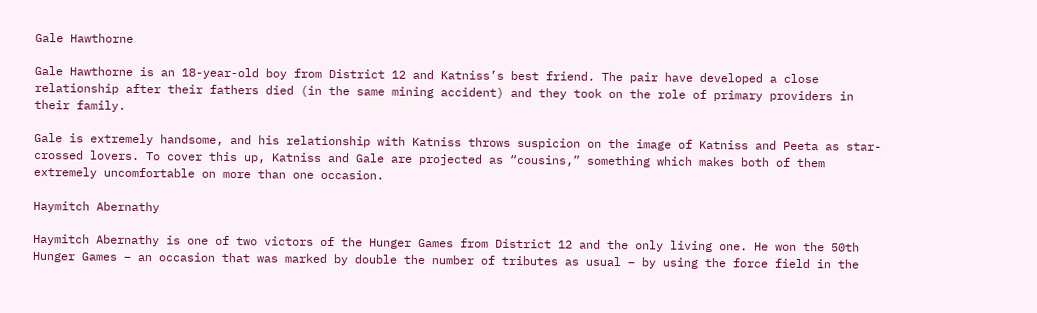Gale Hawthorne

Gale Hawthorne is an 18-year-old boy from District 12 and Katniss’s best friend. The pair have developed a close relationship after their fathers died (in the same mining accident) and they took on the role of primary providers in their family.

Gale is extremely handsome, and his relationship with Katniss throws suspicion on the image of Katniss and Peeta as star-crossed lovers. To cover this up, Katniss and Gale are projected as “cousins,” something which makes both of them extremely uncomfortable on more than one occasion.

Haymitch Abernathy

Haymitch Abernathy is one of two victors of the Hunger Games from District 12 and the only living one. He won the 50th Hunger Games – an occasion that was marked by double the number of tributes as usual – by using the force field in the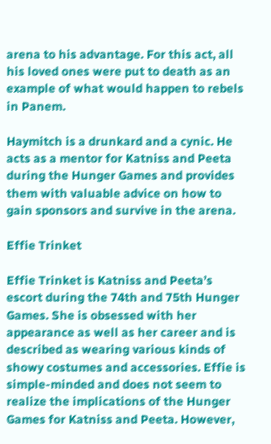arena to his advantage. For this act, all his loved ones were put to death as an example of what would happen to rebels in Panem.

Haymitch is a drunkard and a cynic. He acts as a mentor for Katniss and Peeta during the Hunger Games and provides them with valuable advice on how to gain sponsors and survive in the arena.

Effie Trinket

Effie Trinket is Katniss and Peeta’s escort during the 74th and 75th Hunger Games. She is obsessed with her appearance as well as her career and is described as wearing various kinds of showy costumes and accessories. Effie is simple-minded and does not seem to realize the implications of the Hunger Games for Katniss and Peeta. However,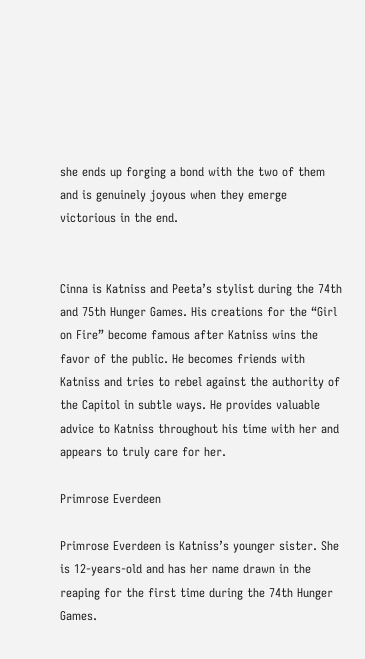she ends up forging a bond with the two of them and is genuinely joyous when they emerge victorious in the end.


Cinna is Katniss and Peeta’s stylist during the 74th and 75th Hunger Games. His creations for the “Girl on Fire” become famous after Katniss wins the favor of the public. He becomes friends with Katniss and tries to rebel against the authority of the Capitol in subtle ways. He provides valuable advice to Katniss throughout his time with her and appears to truly care for her.

Primrose Everdeen

Primrose Everdeen is Katniss’s younger sister. She is 12-years-old and has her name drawn in the reaping for the first time during the 74th Hunger Games.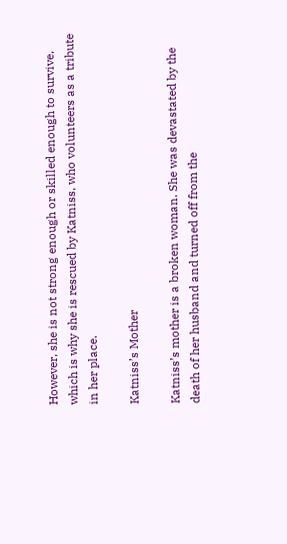However, she is not strong enough or skilled enough to survive, which is why she is rescued by Katniss, who volunteers as a tribute in her place.

Katniss’s Mother

Katniss’s mother is a broken woman. She was devastated by the death of her husband and turned off from the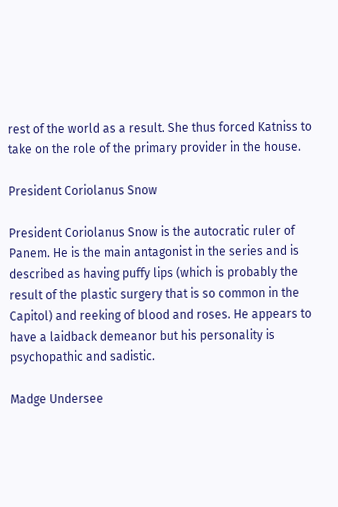rest of the world as a result. She thus forced Katniss to take on the role of the primary provider in the house.

President Coriolanus Snow

President Coriolanus Snow is the autocratic ruler of Panem. He is the main antagonist in the series and is described as having puffy lips (which is probably the result of the plastic surgery that is so common in the Capitol) and reeking of blood and roses. He appears to have a laidback demeanor but his personality is psychopathic and sadistic.

Madge Undersee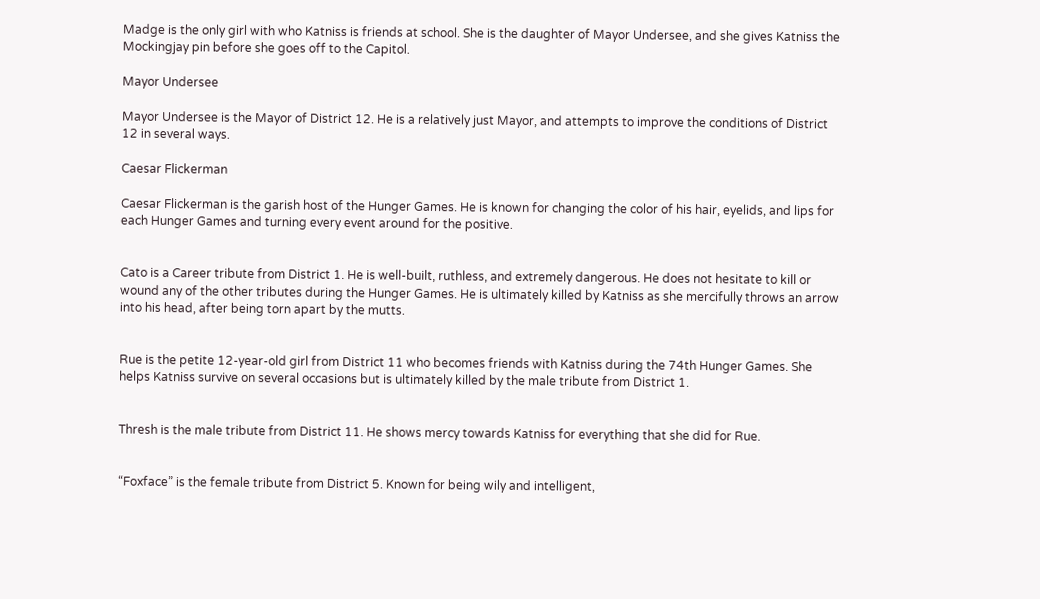Madge is the only girl with who Katniss is friends at school. She is the daughter of Mayor Undersee, and she gives Katniss the Mockingjay pin before she goes off to the Capitol.

Mayor Undersee

Mayor Undersee is the Mayor of District 12. He is a relatively just Mayor, and attempts to improve the conditions of District 12 in several ways.

Caesar Flickerman

Caesar Flickerman is the garish host of the Hunger Games. He is known for changing the color of his hair, eyelids, and lips for each Hunger Games and turning every event around for the positive.


Cato is a Career tribute from District 1. He is well-built, ruthless, and extremely dangerous. He does not hesitate to kill or wound any of the other tributes during the Hunger Games. He is ultimately killed by Katniss as she mercifully throws an arrow into his head, after being torn apart by the mutts.


Rue is the petite 12-year-old girl from District 11 who becomes friends with Katniss during the 74th Hunger Games. She helps Katniss survive on several occasions but is ultimately killed by the male tribute from District 1.


Thresh is the male tribute from District 11. He shows mercy towards Katniss for everything that she did for Rue.


“Foxface” is the female tribute from District 5. Known for being wily and intelligent,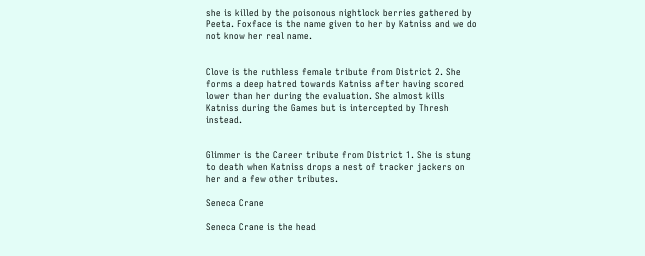she is killed by the poisonous nightlock berries gathered by Peeta. Foxface is the name given to her by Katniss and we do not know her real name.


Clove is the ruthless female tribute from District 2. She forms a deep hatred towards Katniss after having scored lower than her during the evaluation. She almost kills Katniss during the Games but is intercepted by Thresh instead.


Glimmer is the Career tribute from District 1. She is stung to death when Katniss drops a nest of tracker jackers on her and a few other tributes.

Seneca Crane

Seneca Crane is the head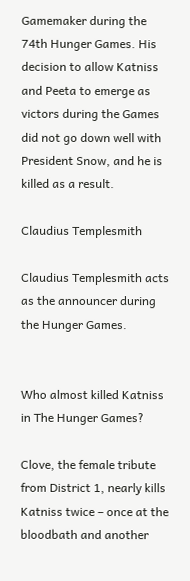Gamemaker during the 74th Hunger Games. His decision to allow Katniss and Peeta to emerge as victors during the Games did not go down well with President Snow, and he is killed as a result.

Claudius Templesmith

Claudius Templesmith acts as the announcer during the Hunger Games.


Who almost killed Katniss in The Hunger Games?

Clove, the female tribute from District 1, nearly kills Katniss twice – once at the bloodbath and another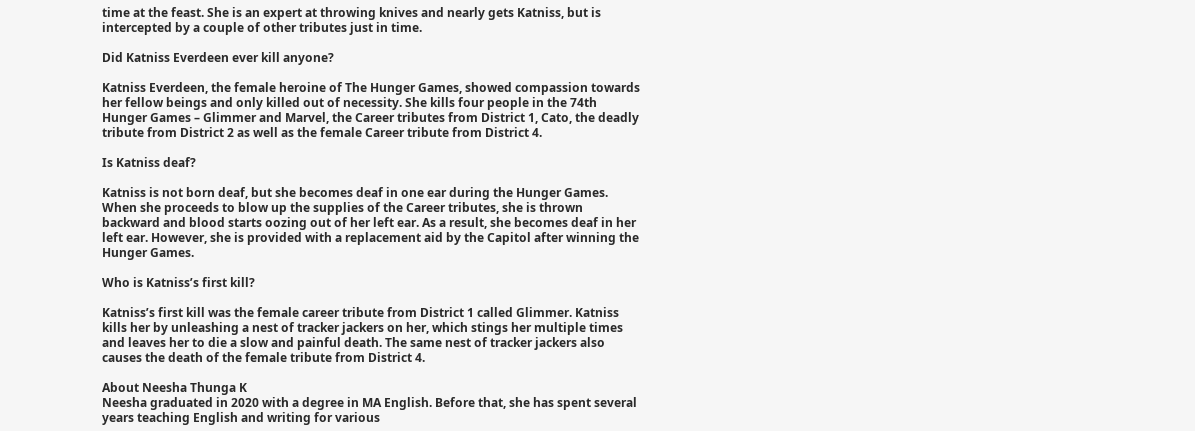time at the feast. She is an expert at throwing knives and nearly gets Katniss, but is intercepted by a couple of other tributes just in time.

Did Katniss Everdeen ever kill anyone?

Katniss Everdeen, the female heroine of The Hunger Games, showed compassion towards her fellow beings and only killed out of necessity. She kills four people in the 74th Hunger Games – Glimmer and Marvel, the Career tributes from District 1, Cato, the deadly tribute from District 2 as well as the female Career tribute from District 4.

Is Katniss deaf?

Katniss is not born deaf, but she becomes deaf in one ear during the Hunger Games. When she proceeds to blow up the supplies of the Career tributes, she is thrown backward and blood starts oozing out of her left ear. As a result, she becomes deaf in her left ear. However, she is provided with a replacement aid by the Capitol after winning the Hunger Games.

Who is Katniss’s first kill?

Katniss’s first kill was the female career tribute from District 1 called Glimmer. Katniss kills her by unleashing a nest of tracker jackers on her, which stings her multiple times and leaves her to die a slow and painful death. The same nest of tracker jackers also causes the death of the female tribute from District 4.

About Neesha Thunga K
Neesha graduated in 2020 with a degree in MA English. Before that, she has spent several years teaching English and writing for various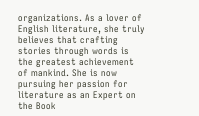organizations. As a lover of English literature, she truly believes that crafting stories through words is the greatest achievement of mankind. She is now pursuing her passion for literature as an Expert on the Book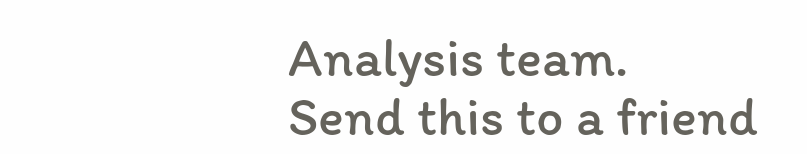Analysis team.
Send this to a friend